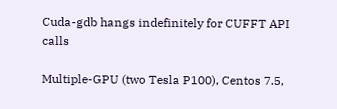Cuda-gdb hangs indefinitely for CUFFT API calls

Multiple-GPU (two Tesla P100), Centos 7.5,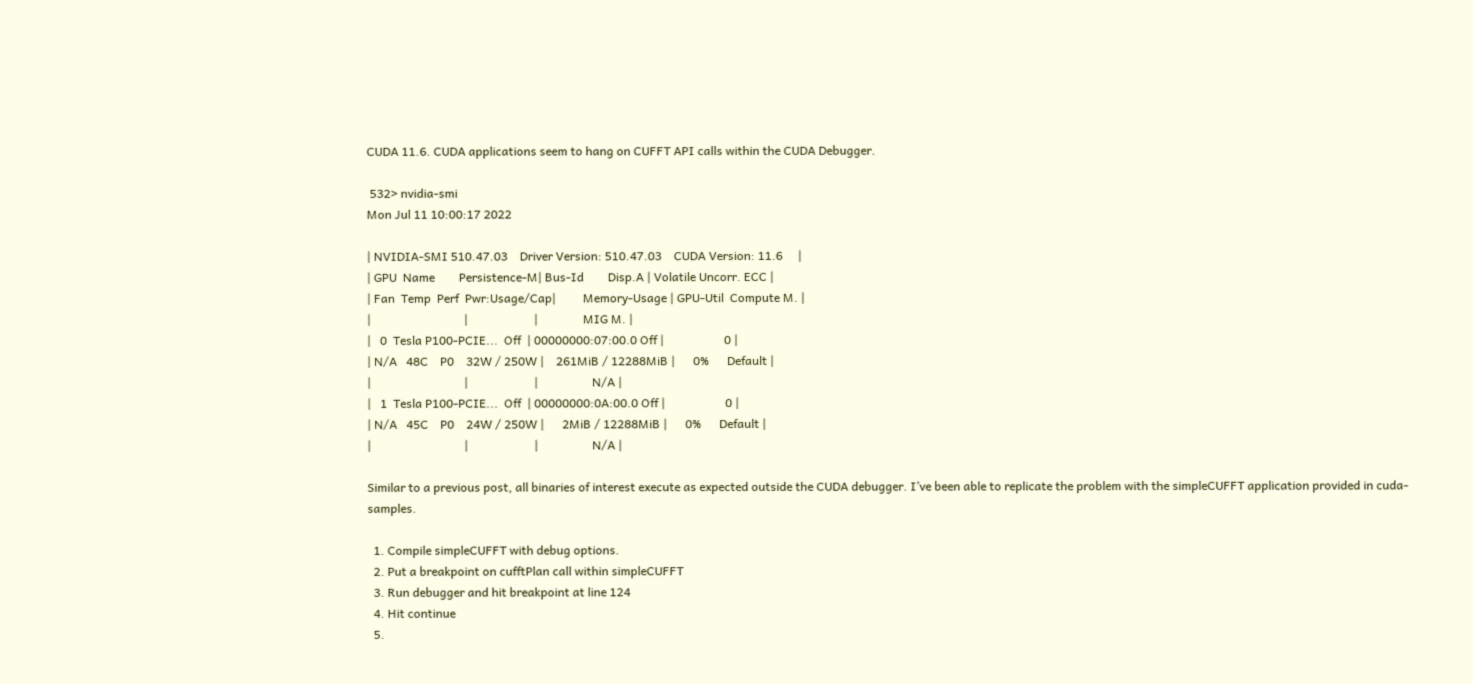CUDA 11.6. CUDA applications seem to hang on CUFFT API calls within the CUDA Debugger.

 532> nvidia-smi
Mon Jul 11 10:00:17 2022

| NVIDIA-SMI 510.47.03    Driver Version: 510.47.03    CUDA Version: 11.6     |
| GPU  Name        Persistence-M| Bus-Id        Disp.A | Volatile Uncorr. ECC |
| Fan  Temp  Perf  Pwr:Usage/Cap|         Memory-Usage | GPU-Util  Compute M. |
|                               |                      |               MIG M. |
|   0  Tesla P100-PCIE...  Off  | 00000000:07:00.0 Off |                    0 |
| N/A   48C    P0    32W / 250W |    261MiB / 12288MiB |      0%      Default |
|                               |                      |                  N/A |
|   1  Tesla P100-PCIE...  Off  | 00000000:0A:00.0 Off |                    0 |
| N/A   45C    P0    24W / 250W |      2MiB / 12288MiB |      0%      Default |
|                               |                      |                  N/A |

Similar to a previous post, all binaries of interest execute as expected outside the CUDA debugger. I’ve been able to replicate the problem with the simpleCUFFT application provided in cuda-samples.

  1. Compile simpleCUFFT with debug options.
  2. Put a breakpoint on cufftPlan call within simpleCUFFT
  3. Run debugger and hit breakpoint at line 124
  4. Hit continue
  5.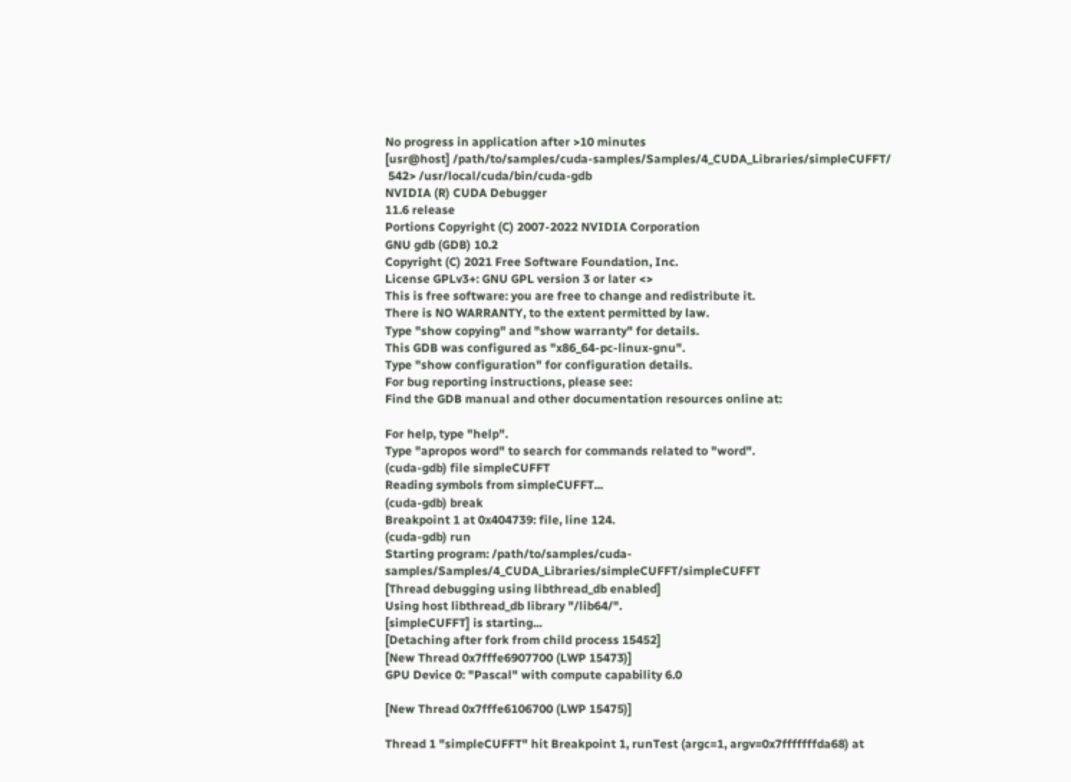No progress in application after >10 minutes
[usr@host] /path/to/samples/cuda-samples/Samples/4_CUDA_Libraries/simpleCUFFT/
 542> /usr/local/cuda/bin/cuda-gdb
NVIDIA (R) CUDA Debugger
11.6 release
Portions Copyright (C) 2007-2022 NVIDIA Corporation
GNU gdb (GDB) 10.2
Copyright (C) 2021 Free Software Foundation, Inc.
License GPLv3+: GNU GPL version 3 or later <>
This is free software: you are free to change and redistribute it.
There is NO WARRANTY, to the extent permitted by law.
Type "show copying" and "show warranty" for details.
This GDB was configured as "x86_64-pc-linux-gnu".
Type "show configuration" for configuration details.
For bug reporting instructions, please see:
Find the GDB manual and other documentation resources online at:

For help, type "help".
Type "apropos word" to search for commands related to "word".
(cuda-gdb) file simpleCUFFT
Reading symbols from simpleCUFFT...
(cuda-gdb) break
Breakpoint 1 at 0x404739: file, line 124.
(cuda-gdb) run
Starting program: /path/to/samples/cuda-samples/Samples/4_CUDA_Libraries/simpleCUFFT/simpleCUFFT
[Thread debugging using libthread_db enabled]
Using host libthread_db library "/lib64/".
[simpleCUFFT] is starting...
[Detaching after fork from child process 15452]
[New Thread 0x7fffe6907700 (LWP 15473)]
GPU Device 0: "Pascal" with compute capability 6.0

[New Thread 0x7fffe6106700 (LWP 15475)]

Thread 1 "simpleCUFFT" hit Breakpoint 1, runTest (argc=1, argv=0x7fffffffda68) at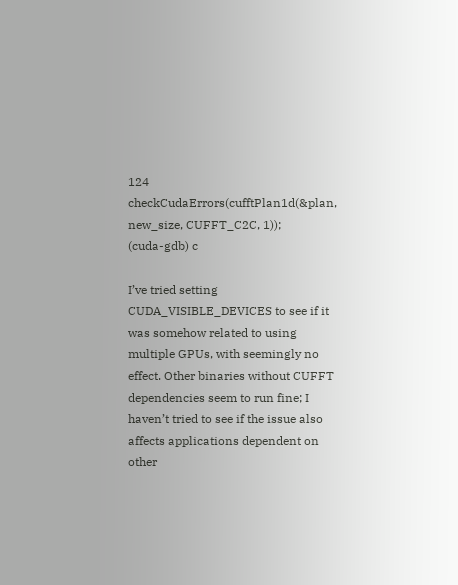124       checkCudaErrors(cufftPlan1d(&plan, new_size, CUFFT_C2C, 1));
(cuda-gdb) c

I’ve tried setting CUDA_VISIBLE_DEVICES to see if it was somehow related to using multiple GPUs, with seemingly no effect. Other binaries without CUFFT dependencies seem to run fine; I haven’t tried to see if the issue also affects applications dependent on other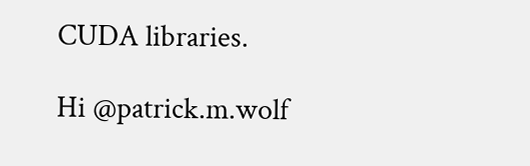CUDA libraries.

Hi @patrick.m.wolf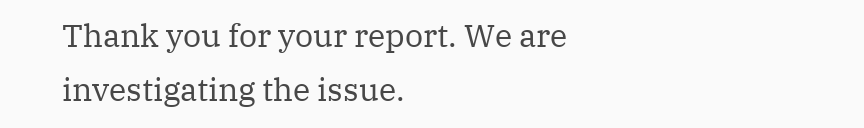Thank you for your report. We are investigating the issue.